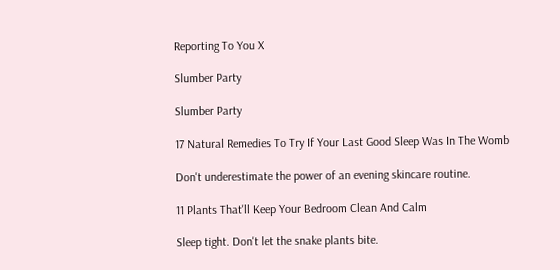Reporting To You X

Slumber Party

Slumber Party

17 Natural Remedies To Try If Your Last Good Sleep Was In The Womb

Don't underestimate the power of an evening skincare routine.

11 Plants That'll Keep Your Bedroom Clean And Calm

Sleep tight. Don't let the snake plants bite.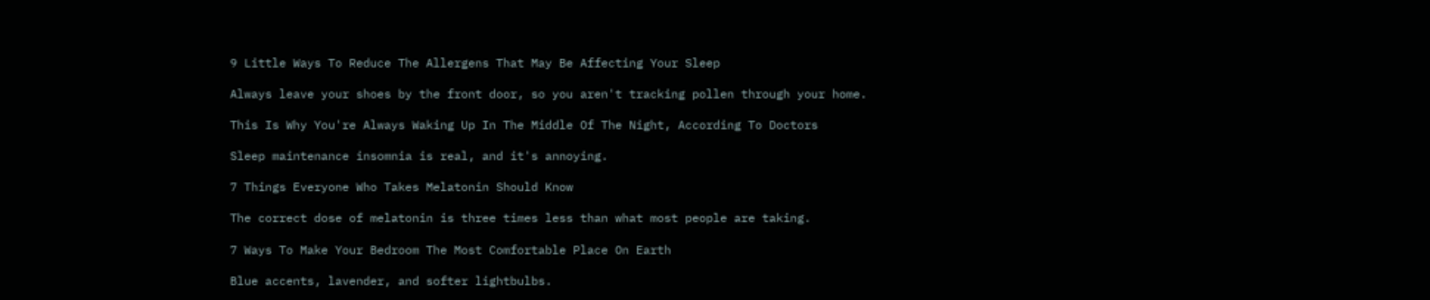9 Little Ways To Reduce The Allergens That May Be Affecting Your Sleep

Always leave your shoes by the front door, so you aren't tracking pollen through your home.

This Is Why You're Always Waking Up In The Middle Of The Night, According To Doctors

Sleep maintenance insomnia is real, and it's annoying.

7 Things Everyone Who Takes Melatonin Should Know

The correct dose of melatonin is three times less than what most people are taking.

7 Ways To Make Your Bedroom The Most Comfortable Place On Earth

Blue accents, lavender, and softer lightbulbs.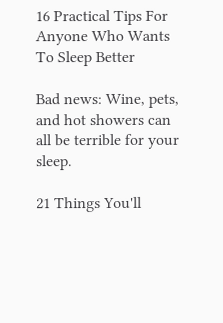16 Practical Tips For Anyone Who Wants To Sleep Better

Bad news: Wine, pets, and hot showers can all be terrible for your sleep.

21 Things You'll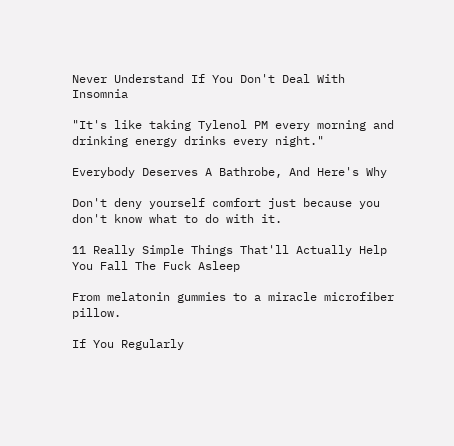Never Understand If You Don't Deal With Insomnia

"It's like taking Tylenol PM every morning and drinking energy drinks every night."

Everybody Deserves A Bathrobe, And Here's Why

Don't deny yourself comfort just because you don't know what to do with it.

11 Really Simple Things That'll Actually Help You Fall The Fuck Asleep

From melatonin gummies to a miracle microfiber pillow.

If You Regularly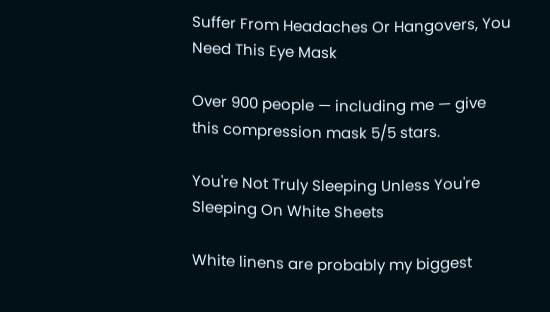Suffer From Headaches Or Hangovers, You Need This Eye Mask

Over 900 people — including me — give this compression mask 5/5 stars.

You're Not Truly Sleeping Unless You're Sleeping On White Sheets

White linens are probably my biggest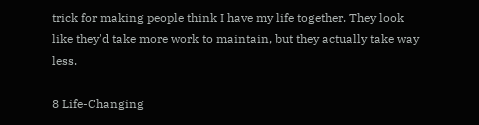trick for making people think I have my life together. They look like they'd take more work to maintain, but they actually take way less.

8 Life-Changing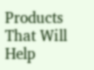Products That Will Help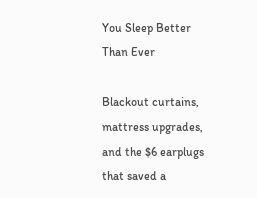You Sleep Better Than Ever

Blackout curtains, mattress upgrades, and the $6 earplugs that saved a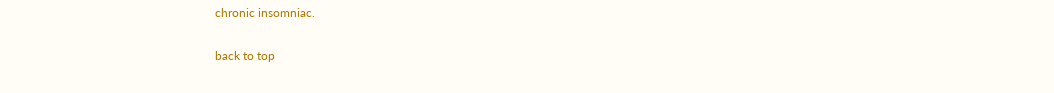chronic insomniac.

back to top